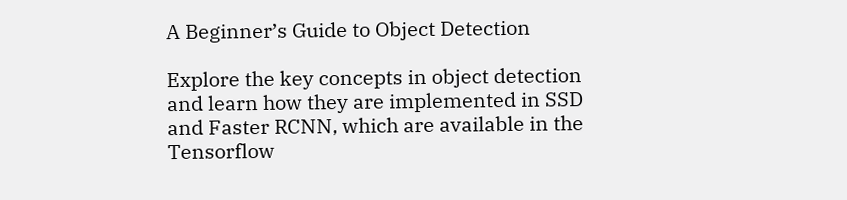A Beginner’s Guide to Object Detection

Explore the key concepts in object detection and learn how they are implemented in SSD and Faster RCNN, which are available in the Tensorflow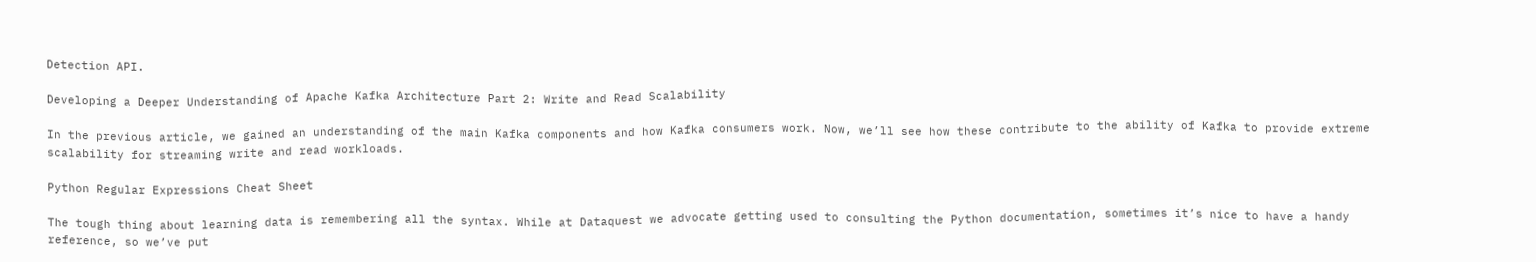Detection API.

Developing a Deeper Understanding of Apache Kafka Architecture Part 2: Write and Read Scalability

In the previous article, we gained an understanding of the main Kafka components and how Kafka consumers work. Now, we’ll see how these contribute to the ability of Kafka to provide extreme scalability for streaming write and read workloads.

Python Regular Expressions Cheat Sheet

The tough thing about learning data is remembering all the syntax. While at Dataquest we advocate getting used to consulting the Python documentation, sometimes it’s nice to have a handy reference, so we’ve put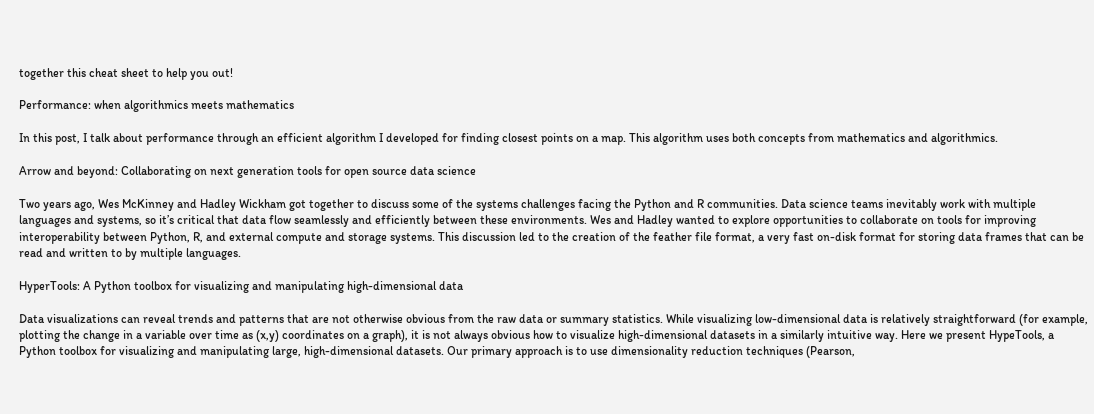together this cheat sheet to help you out!

Performance: when algorithmics meets mathematics

In this post, I talk about performance through an efficient algorithm I developed for finding closest points on a map. This algorithm uses both concepts from mathematics and algorithmics.

Arrow and beyond: Collaborating on next generation tools for open source data science

Two years ago, Wes McKinney and Hadley Wickham got together to discuss some of the systems challenges facing the Python and R communities. Data science teams inevitably work with multiple languages and systems, so it’s critical that data flow seamlessly and efficiently between these environments. Wes and Hadley wanted to explore opportunities to collaborate on tools for improving interoperability between Python, R, and external compute and storage systems. This discussion led to the creation of the feather file format, a very fast on-disk format for storing data frames that can be read and written to by multiple languages.

HyperTools: A Python toolbox for visualizing and manipulating high-dimensional data

Data visualizations can reveal trends and patterns that are not otherwise obvious from the raw data or summary statistics. While visualizing low-dimensional data is relatively straightforward (for example, plotting the change in a variable over time as (x,y) coordinates on a graph), it is not always obvious how to visualize high-dimensional datasets in a similarly intuitive way. Here we present HypeTools, a Python toolbox for visualizing and manipulating large, high-dimensional datasets. Our primary approach is to use dimensionality reduction techniques (Pearson,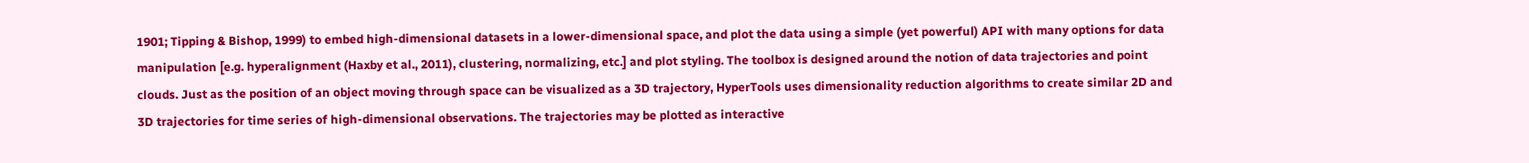1901; Tipping & Bishop, 1999) to embed high-dimensional datasets in a lower-dimensional space, and plot the data using a simple (yet powerful) API with many options for data manipulation [e.g. hyperalignment (Haxby et al., 2011), clustering, normalizing, etc.] and plot styling. The toolbox is designed around the notion of data trajectories and point clouds. Just as the position of an object moving through space can be visualized as a 3D trajectory, HyperTools uses dimensionality reduction algorithms to create similar 2D and 3D trajectories for time series of high-dimensional observations. The trajectories may be plotted as interactive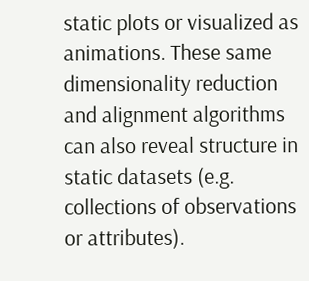static plots or visualized as animations. These same dimensionality reduction and alignment algorithms can also reveal structure in static datasets (e.g. collections of observations or attributes).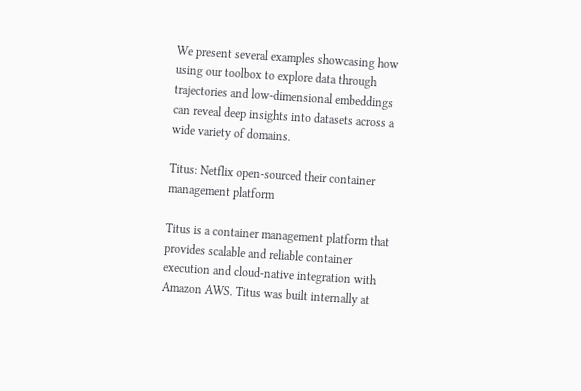We present several examples showcasing how using our toolbox to explore data through trajectories and low-dimensional embeddings can reveal deep insights into datasets across a wide variety of domains.

Titus: Netflix open-sourced their container management platform

Titus is a container management platform that provides scalable and reliable container execution and cloud-native integration with Amazon AWS. Titus was built internally at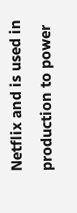Netflix and is used in production to power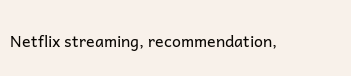Netflix streaming, recommendation,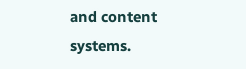and content systems.